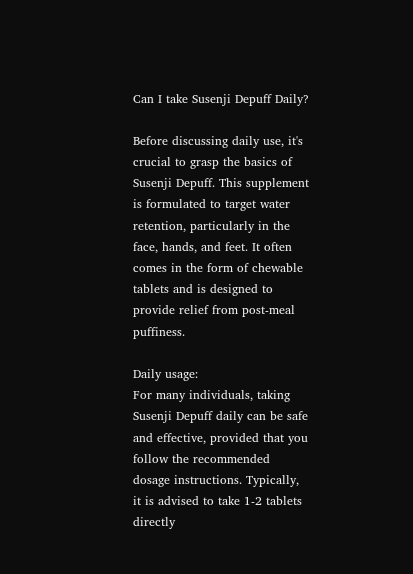Can I take Susenji Depuff Daily?

Before discussing daily use, it's crucial to grasp the basics of Susenji Depuff. This supplement is formulated to target water retention, particularly in the face, hands, and feet. It often comes in the form of chewable tablets and is designed to provide relief from post-meal puffiness.

Daily usage:
For many individuals, taking Susenji Depuff daily can be safe and effective, provided that you follow the recommended dosage instructions. Typically, it is advised to take 1-2 tablets directly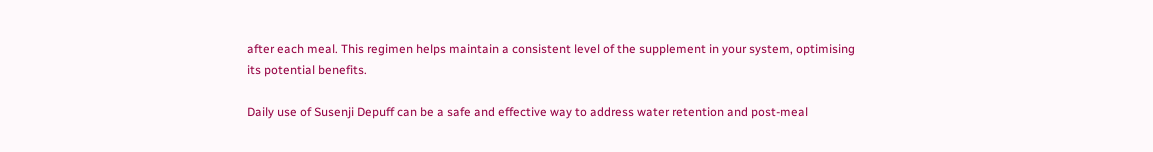after each meal. This regimen helps maintain a consistent level of the supplement in your system, optimising its potential benefits.

Daily use of Susenji Depuff can be a safe and effective way to address water retention and post-meal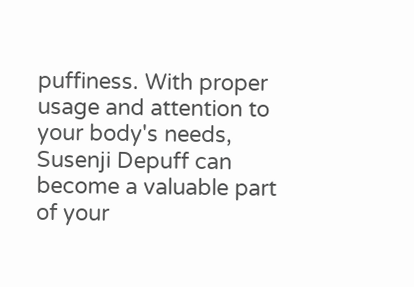puffiness. With proper usage and attention to your body's needs, Susenji Depuff can become a valuable part of your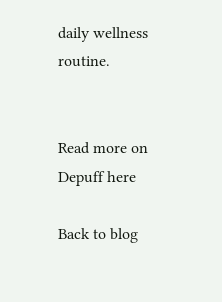daily wellness routine.


Read more on Depuff here

Back to blog